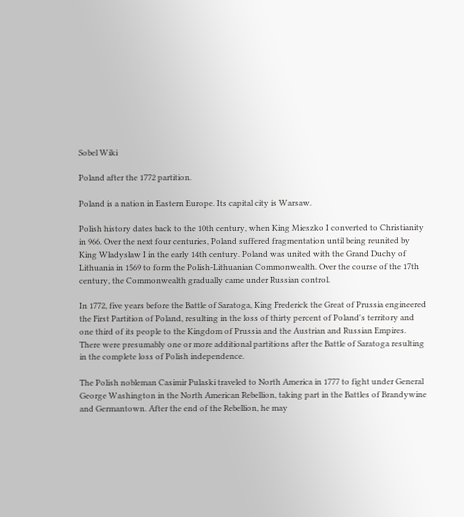Sobel Wiki

Poland after the 1772 partition.

Poland is a nation in Eastern Europe. Its capital city is Warsaw.

Polish history dates back to the 10th century, when King Mieszko I converted to Christianity in 966. Over the next four centuries, Poland suffered fragmentation until being reunited by King Władysław I in the early 14th century. Poland was united with the Grand Duchy of Lithuania in 1569 to form the Polish-Lithuanian Commonwealth. Over the course of the 17th century, the Commonwealth gradually came under Russian control.

In 1772, five years before the Battle of Saratoga, King Frederick the Great of Prussia engineered the First Partition of Poland, resulting in the loss of thirty percent of Poland's territory and one third of its people to the Kingdom of Prussia and the Austrian and Russian Empires. There were presumably one or more additional partitions after the Battle of Saratoga resulting in the complete loss of Polish independence.

The Polish nobleman Casimir Pulaski traveled to North America in 1777 to fight under General George Washington in the North American Rebellion, taking part in the Battles of Brandywine and Germantown. After the end of the Rebellion, he may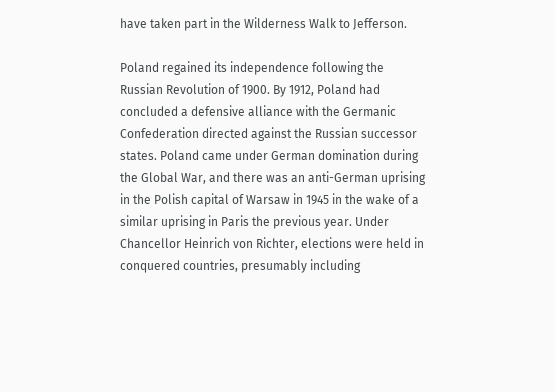have taken part in the Wilderness Walk to Jefferson.

Poland regained its independence following the Russian Revolution of 1900. By 1912, Poland had concluded a defensive alliance with the Germanic Confederation directed against the Russian successor states. Poland came under German domination during the Global War, and there was an anti-German uprising in the Polish capital of Warsaw in 1945 in the wake of a similar uprising in Paris the previous year. Under Chancellor Heinrich von Richter, elections were held in conquered countries, presumably including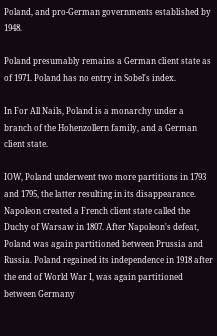Poland, and pro-German governments established by 1948.

Poland presumably remains a German client state as of 1971. Poland has no entry in Sobel's index.

In For All Nails, Poland is a monarchy under a branch of the Hohenzollern family, and a German client state.

IOW, Poland underwent two more partitions in 1793 and 1795, the latter resulting in its disappearance. Napoleon created a French client state called the Duchy of Warsaw in 1807. After Napoleon's defeat, Poland was again partitioned between Prussia and Russia. Poland regained its independence in 1918 after the end of World War I, was again partitioned between Germany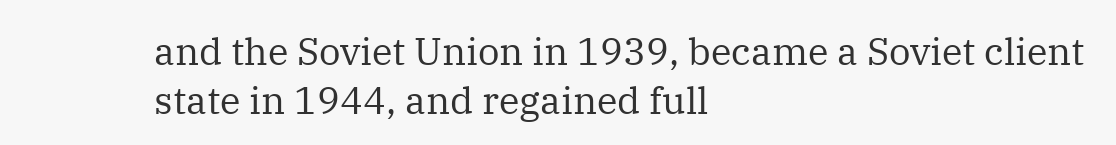and the Soviet Union in 1939, became a Soviet client state in 1944, and regained full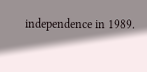independence in 1989.